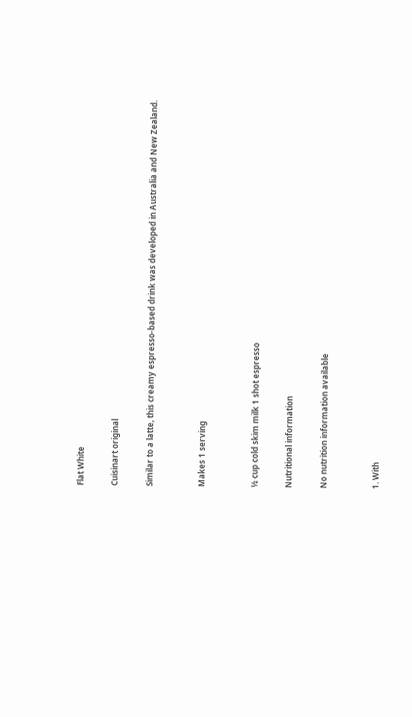Flat White

Cuisinart original

Similar to a latte, this creamy espresso-based drink was developed in Australia and New Zealand.


Makes 1 serving


½ cup cold skim milk 1 shot espresso

Nutritional information

No nutrition information available


1. With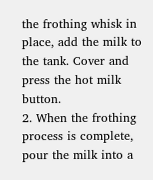the frothing whisk in place, add the milk to the tank. Cover and press the hot milk button.
2. When the frothing process is complete, pour the milk into a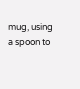mug, using a spoon to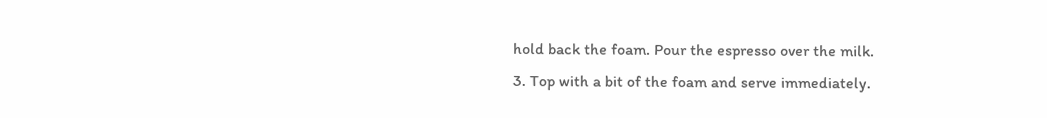hold back the foam. Pour the espresso over the milk.
3. Top with a bit of the foam and serve immediately.